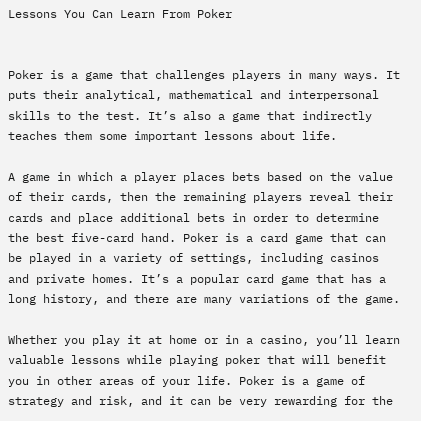Lessons You Can Learn From Poker


Poker is a game that challenges players in many ways. It puts their analytical, mathematical and interpersonal skills to the test. It’s also a game that indirectly teaches them some important lessons about life.

A game in which a player places bets based on the value of their cards, then the remaining players reveal their cards and place additional bets in order to determine the best five-card hand. Poker is a card game that can be played in a variety of settings, including casinos and private homes. It’s a popular card game that has a long history, and there are many variations of the game.

Whether you play it at home or in a casino, you’ll learn valuable lessons while playing poker that will benefit you in other areas of your life. Poker is a game of strategy and risk, and it can be very rewarding for the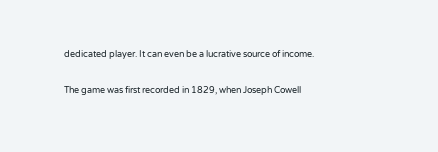dedicated player. It can even be a lucrative source of income.

The game was first recorded in 1829, when Joseph Cowell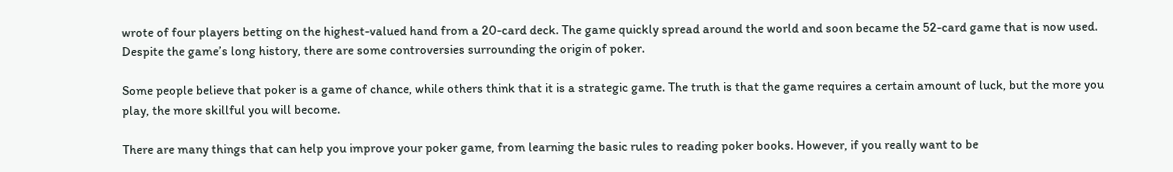wrote of four players betting on the highest-valued hand from a 20-card deck. The game quickly spread around the world and soon became the 52-card game that is now used. Despite the game’s long history, there are some controversies surrounding the origin of poker.

Some people believe that poker is a game of chance, while others think that it is a strategic game. The truth is that the game requires a certain amount of luck, but the more you play, the more skillful you will become.

There are many things that can help you improve your poker game, from learning the basic rules to reading poker books. However, if you really want to be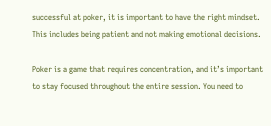successful at poker, it is important to have the right mindset. This includes being patient and not making emotional decisions.

Poker is a game that requires concentration, and it’s important to stay focused throughout the entire session. You need to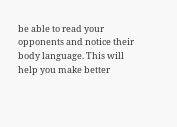be able to read your opponents and notice their body language. This will help you make better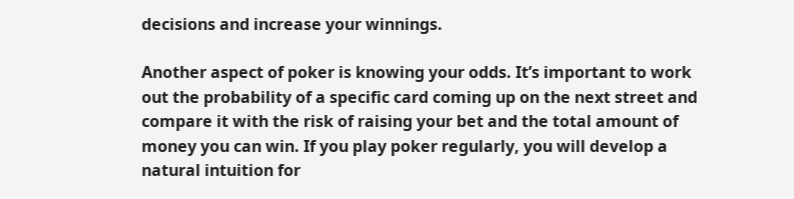decisions and increase your winnings.

Another aspect of poker is knowing your odds. It’s important to work out the probability of a specific card coming up on the next street and compare it with the risk of raising your bet and the total amount of money you can win. If you play poker regularly, you will develop a natural intuition for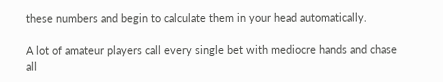these numbers and begin to calculate them in your head automatically.

A lot of amateur players call every single bet with mediocre hands and chase all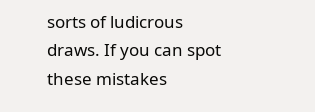sorts of ludicrous draws. If you can spot these mistakes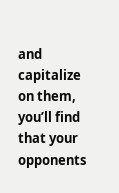and capitalize on them, you’ll find that your opponents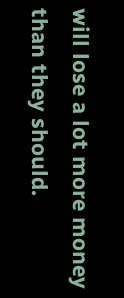will lose a lot more money than they should.